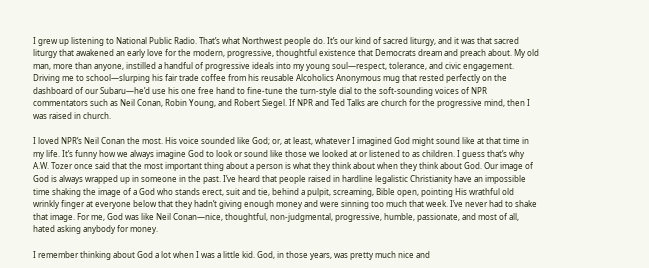I grew up listening to National Public Radio. That’s what Northwest people do. It’s our kind of sacred liturgy, and it was that sacred liturgy that awakened an early love for the modern, progressive, thoughtful existence that Democrats dream and preach about. My old man, more than anyone, instilled a handful of progressive ideals into my young soul—respect, tolerance, and civic engagement. Driving me to school—slurping his fair trade coffee from his reusable Alcoholics Anonymous mug that rested perfectly on the dashboard of our Subaru—he’d use his one free hand to fine-tune the turn-style dial to the soft-sounding voices of NPR commentators such as Neil Conan, Robin Young, and Robert Siegel. If NPR and Ted Talks are church for the progressive mind, then I was raised in church.

I loved NPR’s Neil Conan the most. His voice sounded like God; or, at least, whatever I imagined God might sound like at that time in my life. It’s funny how we always imagine God to look or sound like those we looked at or listened to as children. I guess that’s why A.W. Tozer once said that the most important thing about a person is what they think about when they think about God. Our image of God is always wrapped up in someone in the past. I’ve heard that people raised in hardline legalistic Christianity have an impossible time shaking the image of a God who stands erect, suit and tie, behind a pulpit, screaming, Bible open, pointing His wrathful old wrinkly finger at everyone below that they hadn’t giving enough money and were sinning too much that week. I’ve never had to shake that image. For me, God was like Neil Conan—nice, thoughtful, non-judgmental, progressive, humble, passionate, and most of all, hated asking anybody for money.

I remember thinking about God a lot when I was a little kid. God, in those years, was pretty much nice and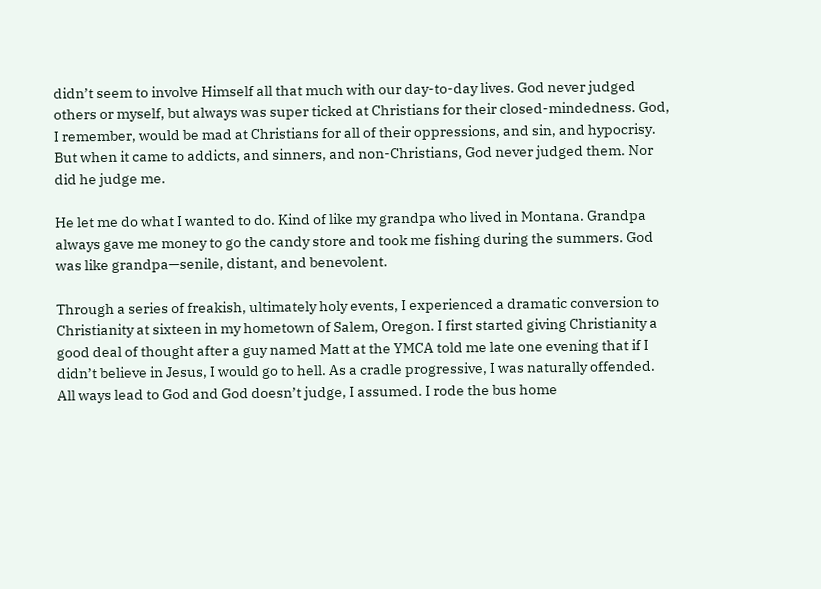didn’t seem to involve Himself all that much with our day-to-day lives. God never judged others or myself, but always was super ticked at Christians for their closed-mindedness. God, I remember, would be mad at Christians for all of their oppressions, and sin, and hypocrisy. But when it came to addicts, and sinners, and non-Christians, God never judged them. Nor did he judge me.

He let me do what I wanted to do. Kind of like my grandpa who lived in Montana. Grandpa always gave me money to go the candy store and took me fishing during the summers. God was like grandpa—senile, distant, and benevolent.

Through a series of freakish, ultimately holy events, I experienced a dramatic conversion to Christianity at sixteen in my hometown of Salem, Oregon. I first started giving Christianity a good deal of thought after a guy named Matt at the YMCA told me late one evening that if I didn’t believe in Jesus, I would go to hell. As a cradle progressive, I was naturally offended. All ways lead to God and God doesn’t judge, I assumed. I rode the bus home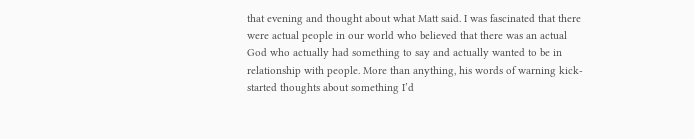that evening and thought about what Matt said. I was fascinated that there were actual people in our world who believed that there was an actual God who actually had something to say and actually wanted to be in relationship with people. More than anything, his words of warning kick-started thoughts about something I’d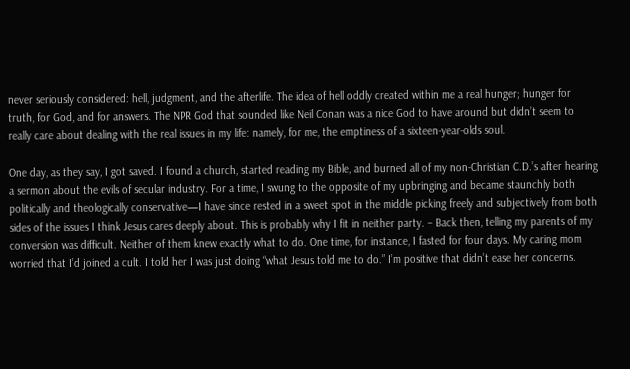never seriously considered: hell, judgment, and the afterlife. The idea of hell oddly created within me a real hunger; hunger for truth, for God, and for answers. The NPR God that sounded like Neil Conan was a nice God to have around but didn’t seem to really care about dealing with the real issues in my life: namely, for me, the emptiness of a sixteen-year-olds soul.

One day, as they say, I got saved. I found a church, started reading my Bible, and burned all of my non-Christian C.D.’s after hearing a sermon about the evils of secular industry. For a time, I swung to the opposite of my upbringing and became staunchly both politically and theologically conservative—I have since rested in a sweet spot in the middle picking freely and subjectively from both sides of the issues I think Jesus cares deeply about. This is probably why I fit in neither party. – Back then, telling my parents of my conversion was difficult. Neither of them knew exactly what to do. One time, for instance, I fasted for four days. My caring mom worried that I’d joined a cult. I told her I was just doing “what Jesus told me to do.” I’m positive that didn’t ease her concerns.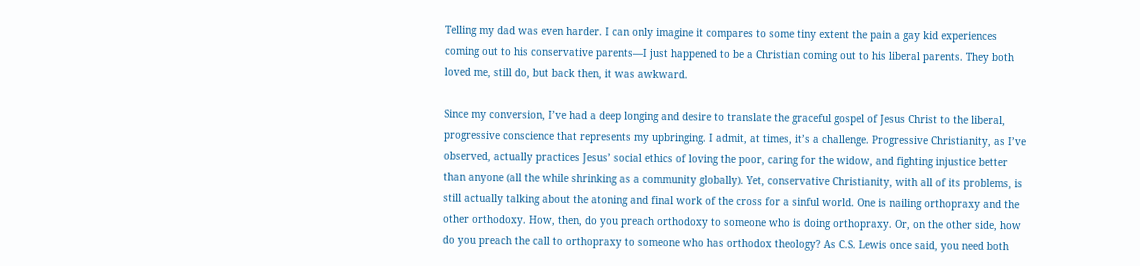Telling my dad was even harder. I can only imagine it compares to some tiny extent the pain a gay kid experiences coming out to his conservative parents—I just happened to be a Christian coming out to his liberal parents. They both loved me, still do, but back then, it was awkward.

Since my conversion, I’ve had a deep longing and desire to translate the graceful gospel of Jesus Christ to the liberal, progressive conscience that represents my upbringing. I admit, at times, it’s a challenge. Progressive Christianity, as I’ve observed, actually practices Jesus’ social ethics of loving the poor, caring for the widow, and fighting injustice better than anyone (all the while shrinking as a community globally). Yet, conservative Christianity, with all of its problems, is still actually talking about the atoning and final work of the cross for a sinful world. One is nailing orthopraxy and the other orthodoxy. How, then, do you preach orthodoxy to someone who is doing orthopraxy. Or, on the other side, how do you preach the call to orthopraxy to someone who has orthodox theology? As C.S. Lewis once said, you need both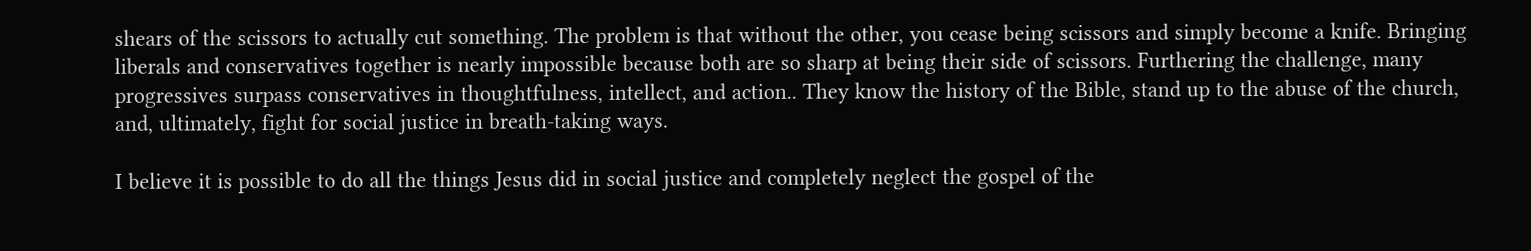shears of the scissors to actually cut something. The problem is that without the other, you cease being scissors and simply become a knife. Bringing liberals and conservatives together is nearly impossible because both are so sharp at being their side of scissors. Furthering the challenge, many progressives surpass conservatives in thoughtfulness, intellect, and action.. They know the history of the Bible, stand up to the abuse of the church, and, ultimately, fight for social justice in breath-taking ways.

I believe it is possible to do all the things Jesus did in social justice and completely neglect the gospel of the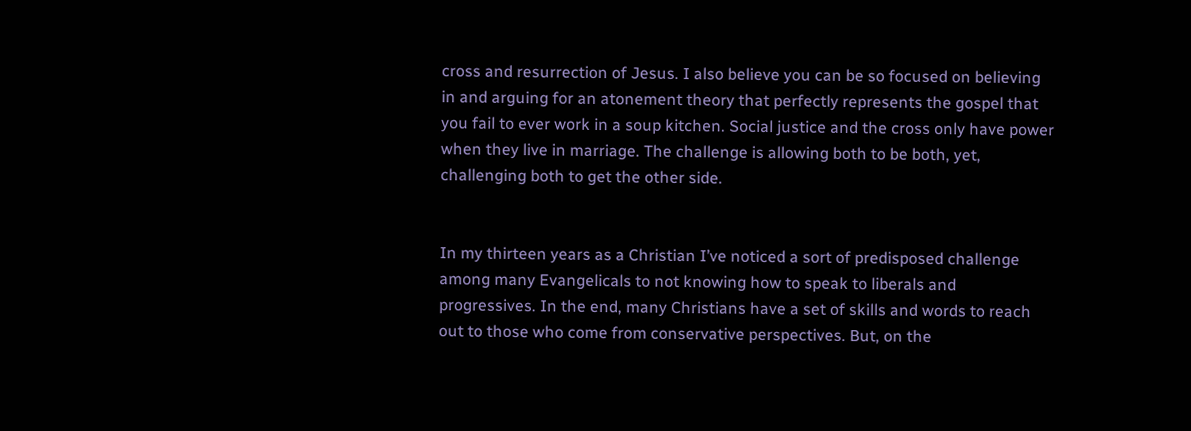cross and resurrection of Jesus. I also believe you can be so focused on believing in and arguing for an atonement theory that perfectly represents the gospel that you fail to ever work in a soup kitchen. Social justice and the cross only have power when they live in marriage. The challenge is allowing both to be both, yet, challenging both to get the other side.


In my thirteen years as a Christian I’ve noticed a sort of predisposed challenge among many Evangelicals to not knowing how to speak to liberals and progressives. In the end, many Christians have a set of skills and words to reach out to those who come from conservative perspectives. But, on the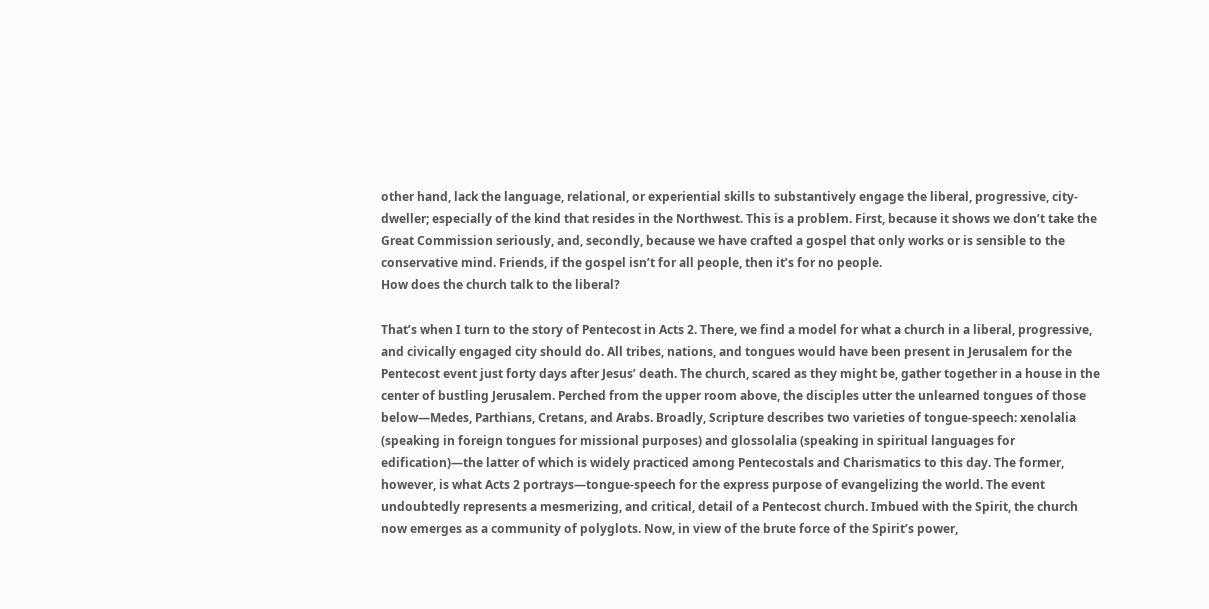other hand, lack the language, relational, or experiential skills to substantively engage the liberal, progressive, city-dweller; especially of the kind that resides in the Northwest. This is a problem. First, because it shows we don’t take the Great Commission seriously, and, secondly, because we have crafted a gospel that only works or is sensible to the conservative mind. Friends, if the gospel isn’t for all people, then it’s for no people.
How does the church talk to the liberal?

That’s when I turn to the story of Pentecost in Acts 2. There, we find a model for what a church in a liberal, progressive, and civically engaged city should do. All tribes, nations, and tongues would have been present in Jerusalem for the Pentecost event just forty days after Jesus’ death. The church, scared as they might be, gather together in a house in the center of bustling Jerusalem. Perched from the upper room above, the disciples utter the unlearned tongues of those below—Medes, Parthians, Cretans, and Arabs. Broadly, Scripture describes two varieties of tongue-speech: xenolalia (speaking in foreign tongues for missional purposes) and glossolalia (speaking in spiritual languages for edification)—the latter of which is widely practiced among Pentecostals and Charismatics to this day. The former, however, is what Acts 2 portrays—tongue-speech for the express purpose of evangelizing the world. The event undoubtedly represents a mesmerizing, and critical, detail of a Pentecost church. Imbued with the Spirit, the church now emerges as a community of polyglots. Now, in view of the brute force of the Spirit’s power,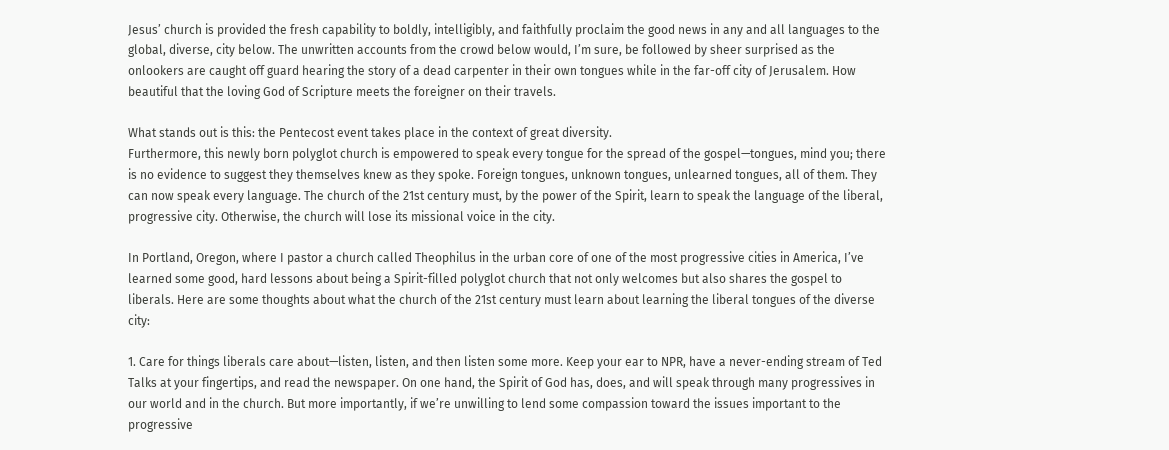Jesus’ church is provided the fresh capability to boldly, intelligibly, and faithfully proclaim the good news in any and all languages to the global, diverse, city below. The unwritten accounts from the crowd below would, I’m sure, be followed by sheer surprised as the onlookers are caught off guard hearing the story of a dead carpenter in their own tongues while in the far-off city of Jerusalem. How beautiful that the loving God of Scripture meets the foreigner on their travels.

What stands out is this: the Pentecost event takes place in the context of great diversity.
Furthermore, this newly born polyglot church is empowered to speak every tongue for the spread of the gospel—tongues, mind you; there is no evidence to suggest they themselves knew as they spoke. Foreign tongues, unknown tongues, unlearned tongues, all of them. They can now speak every language. The church of the 21st century must, by the power of the Spirit, learn to speak the language of the liberal, progressive city. Otherwise, the church will lose its missional voice in the city.

In Portland, Oregon, where I pastor a church called Theophilus in the urban core of one of the most progressive cities in America, I’ve learned some good, hard lessons about being a Spirit-filled polyglot church that not only welcomes but also shares the gospel to liberals. Here are some thoughts about what the church of the 21st century must learn about learning the liberal tongues of the diverse city:

1. Care for things liberals care about—listen, listen, and then listen some more. Keep your ear to NPR, have a never-ending stream of Ted Talks at your fingertips, and read the newspaper. On one hand, the Spirit of God has, does, and will speak through many progressives in our world and in the church. But more importantly, if we’re unwilling to lend some compassion toward the issues important to the progressive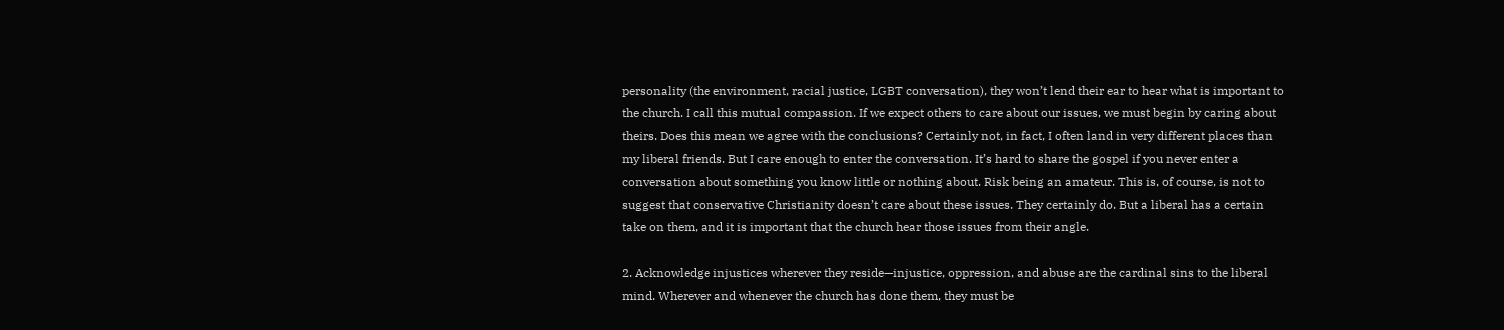personality (the environment, racial justice, LGBT conversation), they won’t lend their ear to hear what is important to the church. I call this mutual compassion. If we expect others to care about our issues, we must begin by caring about theirs. Does this mean we agree with the conclusions? Certainly not, in fact, I often land in very different places than my liberal friends. But I care enough to enter the conversation. It’s hard to share the gospel if you never enter a conversation about something you know little or nothing about. Risk being an amateur. This is, of course, is not to suggest that conservative Christianity doesn’t care about these issues. They certainly do. But a liberal has a certain take on them, and it is important that the church hear those issues from their angle.

2. Acknowledge injustices wherever they reside—injustice, oppression, and abuse are the cardinal sins to the liberal mind. Wherever and whenever the church has done them, they must be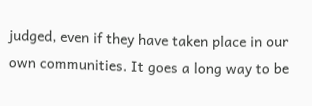judged, even if they have taken place in our own communities. It goes a long way to be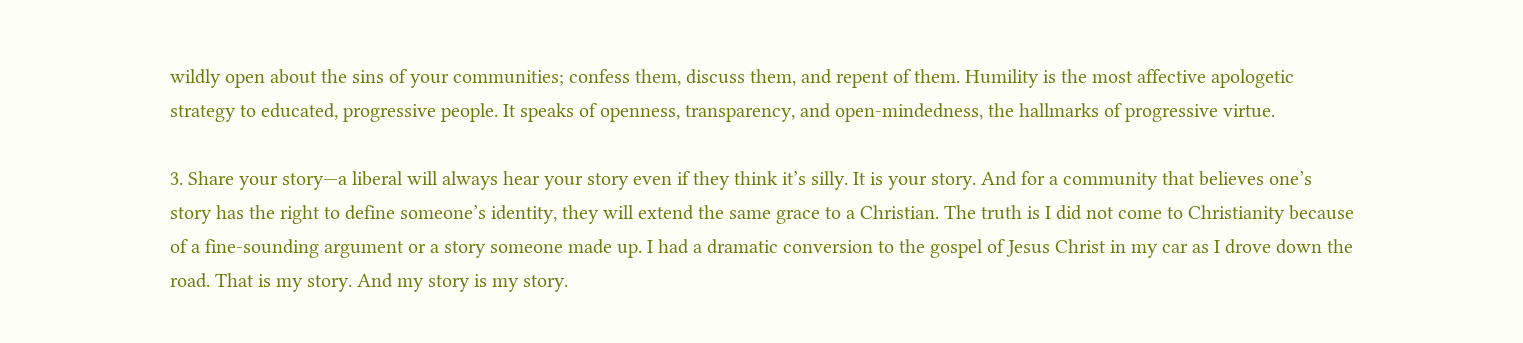wildly open about the sins of your communities; confess them, discuss them, and repent of them. Humility is the most affective apologetic strategy to educated, progressive people. It speaks of openness, transparency, and open-mindedness, the hallmarks of progressive virtue.

3. Share your story—a liberal will always hear your story even if they think it’s silly. It is your story. And for a community that believes one’s story has the right to define someone’s identity, they will extend the same grace to a Christian. The truth is I did not come to Christianity because of a fine-sounding argument or a story someone made up. I had a dramatic conversion to the gospel of Jesus Christ in my car as I drove down the road. That is my story. And my story is my story.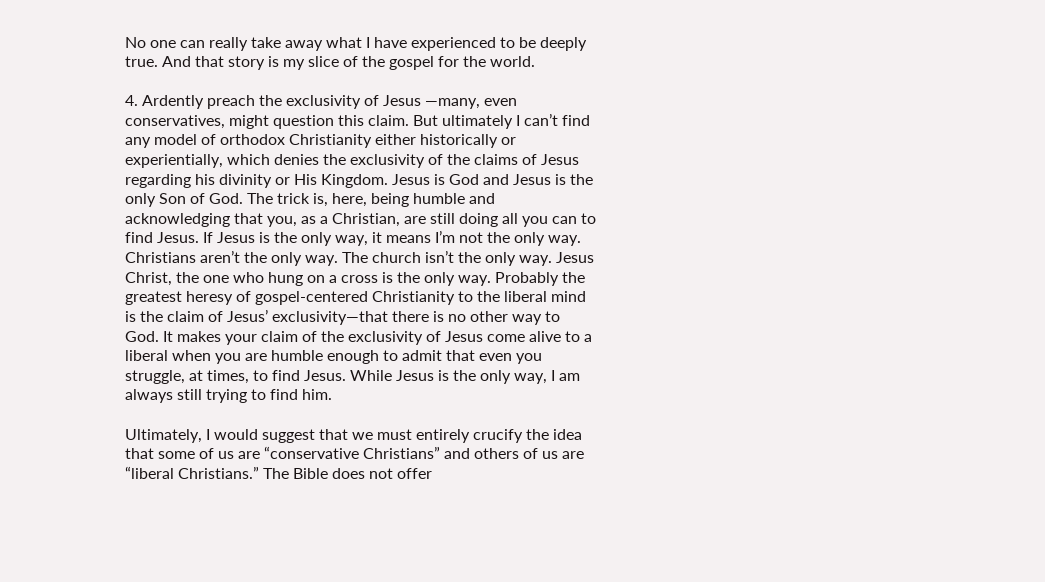No one can really take away what I have experienced to be deeply true. And that story is my slice of the gospel for the world.

4. Ardently preach the exclusivity of Jesus —many, even conservatives, might question this claim. But ultimately I can’t find any model of orthodox Christianity either historically or experientially, which denies the exclusivity of the claims of Jesus regarding his divinity or His Kingdom. Jesus is God and Jesus is the only Son of God. The trick is, here, being humble and acknowledging that you, as a Christian, are still doing all you can to find Jesus. If Jesus is the only way, it means I’m not the only way. Christians aren’t the only way. The church isn’t the only way. Jesus Christ, the one who hung on a cross is the only way. Probably the greatest heresy of gospel-centered Christianity to the liberal mind is the claim of Jesus’ exclusivity—that there is no other way to God. It makes your claim of the exclusivity of Jesus come alive to a liberal when you are humble enough to admit that even you struggle, at times, to find Jesus. While Jesus is the only way, I am always still trying to find him.

Ultimately, I would suggest that we must entirely crucify the idea that some of us are “conservative Christians” and others of us are “liberal Christians.” The Bible does not offer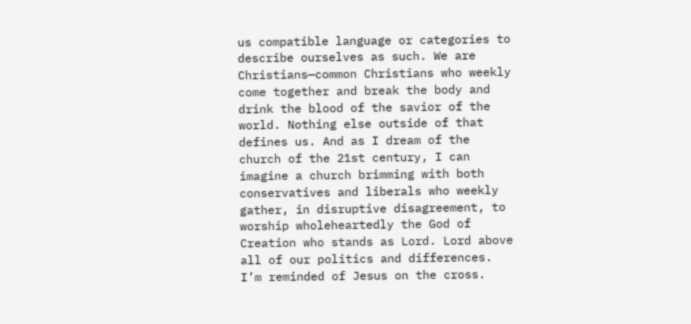us compatible language or categories to describe ourselves as such. We are Christians—common Christians who weekly come together and break the body and drink the blood of the savior of the world. Nothing else outside of that defines us. And as I dream of the church of the 21st century, I can imagine a church brimming with both conservatives and liberals who weekly gather, in disruptive disagreement, to worship wholeheartedly the God of Creation who stands as Lord. Lord above all of our politics and differences. I’m reminded of Jesus on the cross.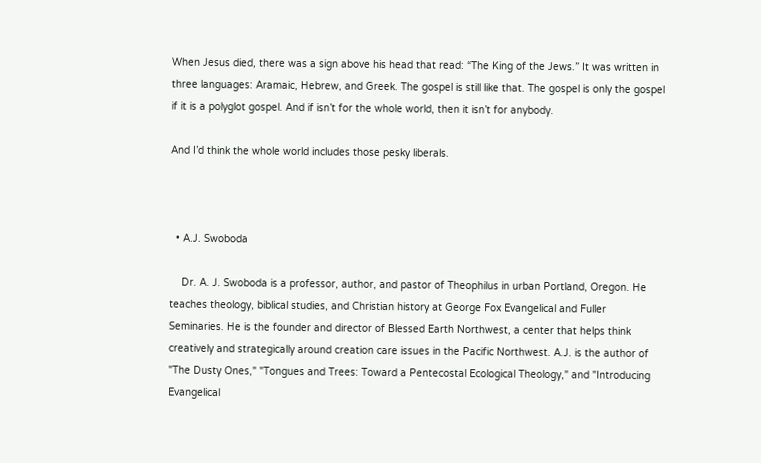When Jesus died, there was a sign above his head that read: “The King of the Jews.” It was written in three languages: Aramaic, Hebrew, and Greek. The gospel is still like that. The gospel is only the gospel if it is a polyglot gospel. And if isn’t for the whole world, then it isn’t for anybody.

And I’d think the whole world includes those pesky liberals.



  • A.J. Swoboda

    Dr. A. J. Swoboda is a professor, author, and pastor of Theophilus in urban Portland, Oregon. He teaches theology, biblical studies, and Christian history at George Fox Evangelical and Fuller Seminaries. He is the founder and director of Blessed Earth Northwest, a center that helps think creatively and strategically around creation care issues in the Pacific Northwest. A.J. is the author of "The Dusty Ones," "Tongues and Trees: Toward a Pentecostal Ecological Theology," and "Introducing Evangelical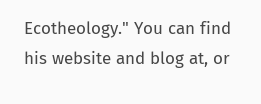Ecotheology." You can find his website and blog at, or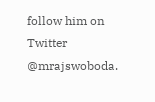follow him on Twitter @mrajswoboda.